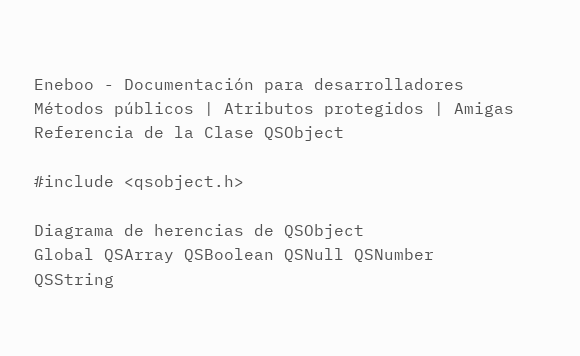Eneboo - Documentación para desarrolladores
Métodos públicos | Atributos protegidos | Amigas
Referencia de la Clase QSObject

#include <qsobject.h>

Diagrama de herencias de QSObject
Global QSArray QSBoolean QSNull QSNumber QSString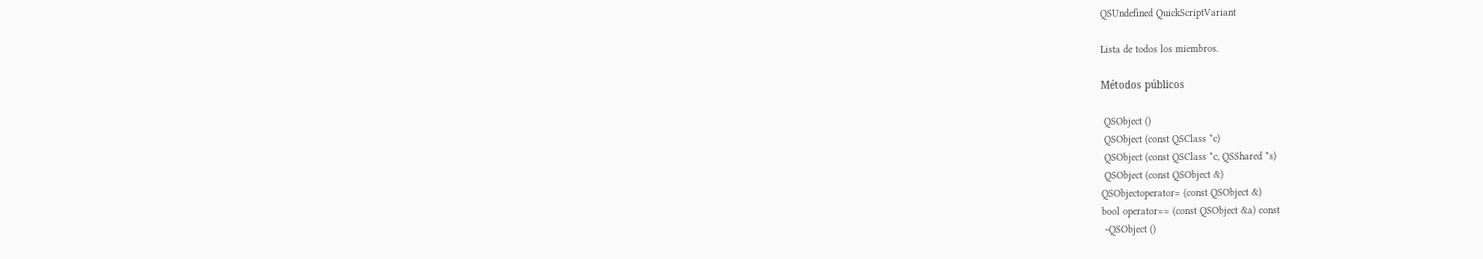QSUndefined QuickScriptVariant

Lista de todos los miembros.

Métodos públicos

 QSObject ()
 QSObject (const QSClass *c)
 QSObject (const QSClass *c, QSShared *s)
 QSObject (const QSObject &)
QSObjectoperator= (const QSObject &)
bool operator== (const QSObject &a) const
 ~QSObject ()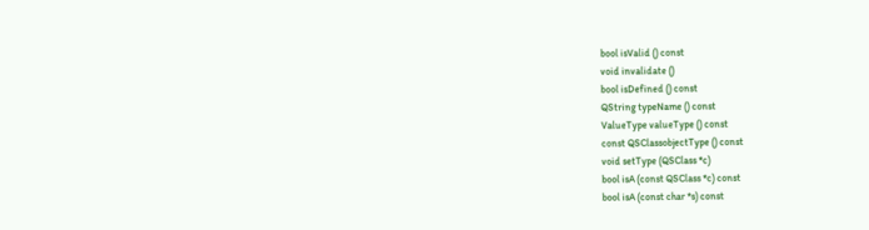bool isValid () const
void invalidate ()
bool isDefined () const
QString typeName () const
ValueType valueType () const
const QSClassobjectType () const
void setType (QSClass *c)
bool isA (const QSClass *c) const
bool isA (const char *s) const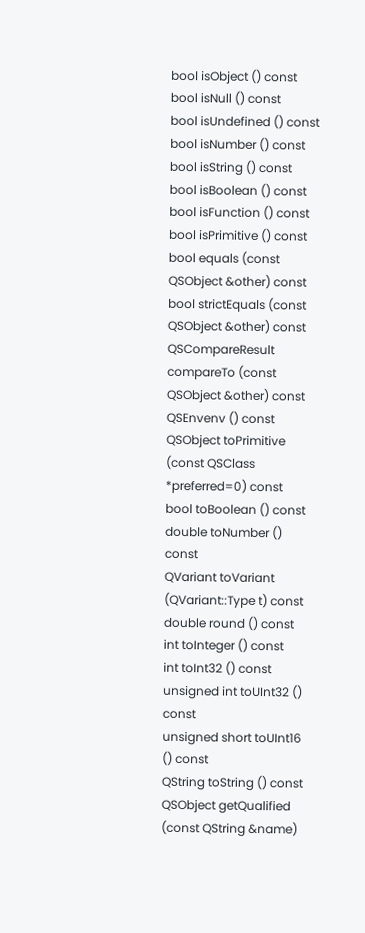bool isObject () const
bool isNull () const
bool isUndefined () const
bool isNumber () const
bool isString () const
bool isBoolean () const
bool isFunction () const
bool isPrimitive () const
bool equals (const QSObject &other) const
bool strictEquals (const QSObject &other) const
QSCompareResult compareTo (const QSObject &other) const
QSEnvenv () const
QSObject toPrimitive (const QSClass *preferred=0) const
bool toBoolean () const
double toNumber () const
QVariant toVariant (QVariant::Type t) const
double round () const
int toInteger () const
int toInt32 () const
unsigned int toUInt32 () const
unsigned short toUInt16 () const
QString toString () const
QSObject getQualified (const QString &name)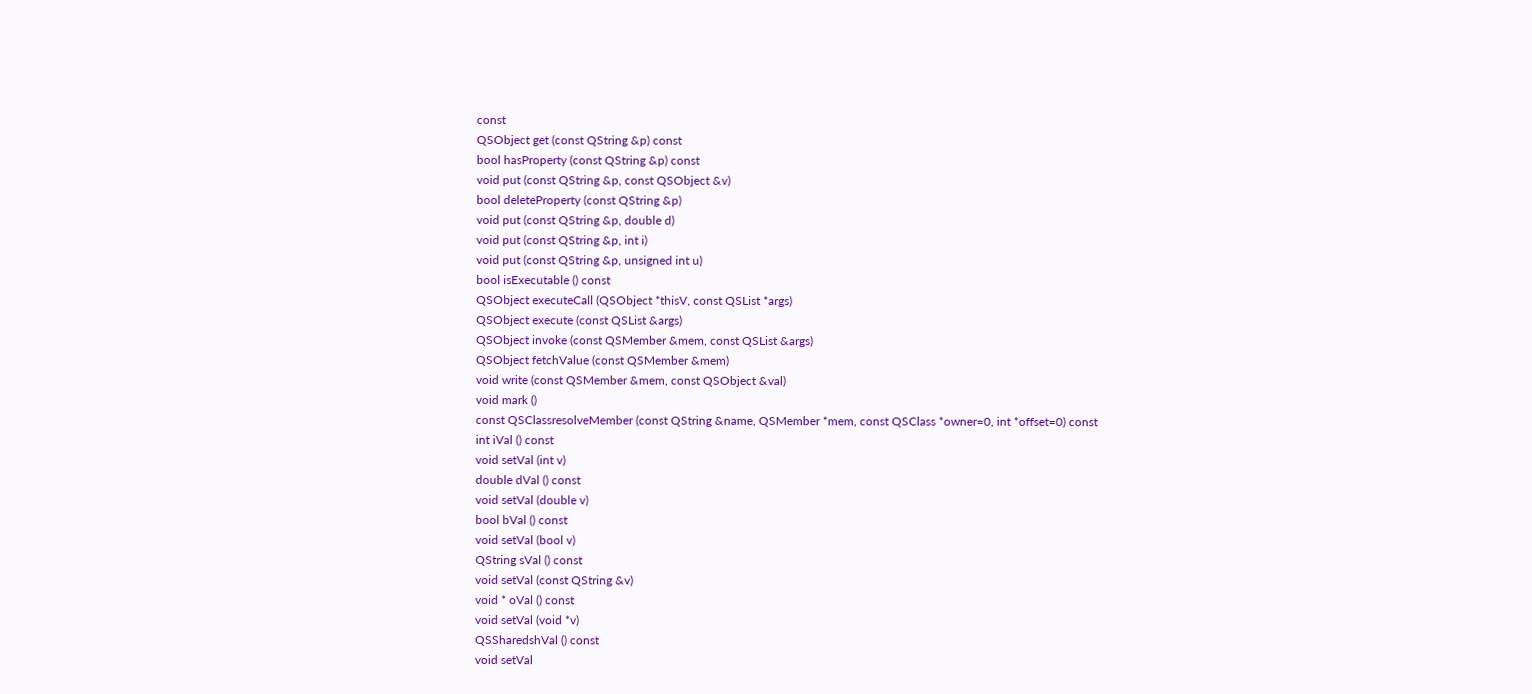const
QSObject get (const QString &p) const
bool hasProperty (const QString &p) const
void put (const QString &p, const QSObject &v)
bool deleteProperty (const QString &p)
void put (const QString &p, double d)
void put (const QString &p, int i)
void put (const QString &p, unsigned int u)
bool isExecutable () const
QSObject executeCall (QSObject *thisV, const QSList *args)
QSObject execute (const QSList &args)
QSObject invoke (const QSMember &mem, const QSList &args)
QSObject fetchValue (const QSMember &mem)
void write (const QSMember &mem, const QSObject &val)
void mark ()
const QSClassresolveMember (const QString &name, QSMember *mem, const QSClass *owner=0, int *offset=0) const
int iVal () const
void setVal (int v)
double dVal () const
void setVal (double v)
bool bVal () const
void setVal (bool v)
QString sVal () const
void setVal (const QString &v)
void * oVal () const
void setVal (void *v)
QSSharedshVal () const
void setVal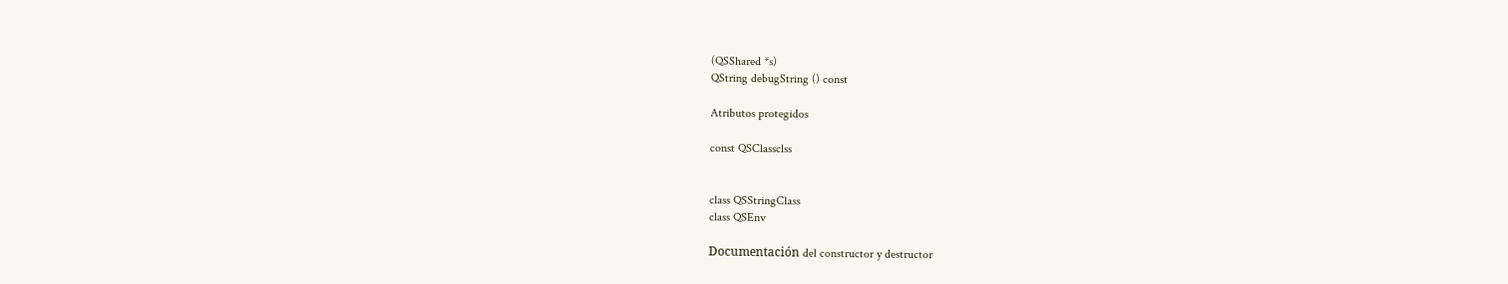(QSShared *s)
QString debugString () const

Atributos protegidos

const QSClassclss


class QSStringClass
class QSEnv

Documentación del constructor y destructor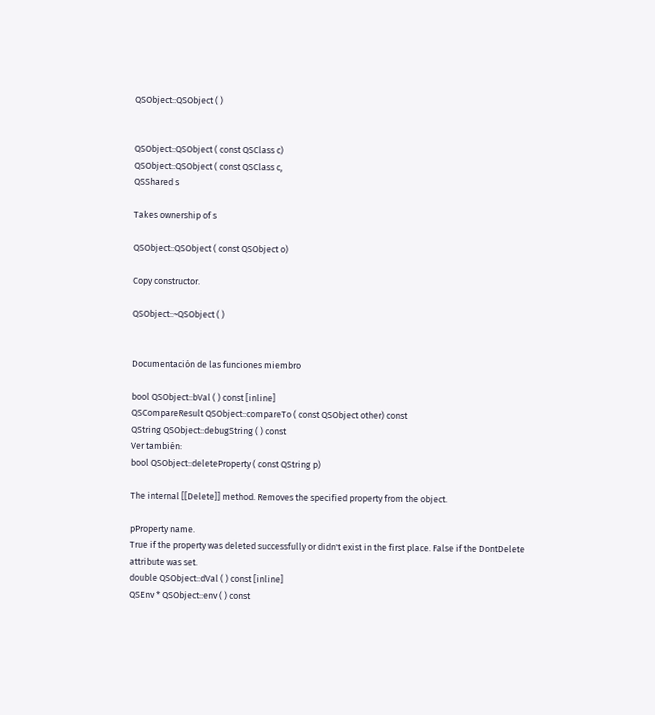QSObject::QSObject ( )


QSObject::QSObject ( const QSClass c)
QSObject::QSObject ( const QSClass c,
QSShared s

Takes ownership of s

QSObject::QSObject ( const QSObject o)

Copy constructor.

QSObject::~QSObject ( )


Documentación de las funciones miembro

bool QSObject::bVal ( ) const [inline]
QSCompareResult QSObject::compareTo ( const QSObject other) const
QString QSObject::debugString ( ) const
Ver también:
bool QSObject::deleteProperty ( const QString p)

The internal [[Delete]] method. Removes the specified property from the object.

pProperty name.
True if the property was deleted successfully or didn't exist in the first place. False if the DontDelete attribute was set.
double QSObject::dVal ( ) const [inline]
QSEnv * QSObject::env ( ) const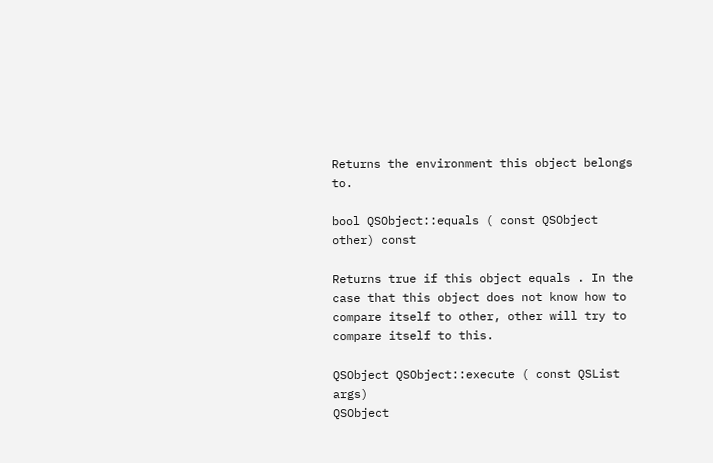Returns the environment this object belongs to.

bool QSObject::equals ( const QSObject other) const

Returns true if this object equals . In the case that this object does not know how to compare itself to other, other will try to compare itself to this.

QSObject QSObject::execute ( const QSList args)
QSObject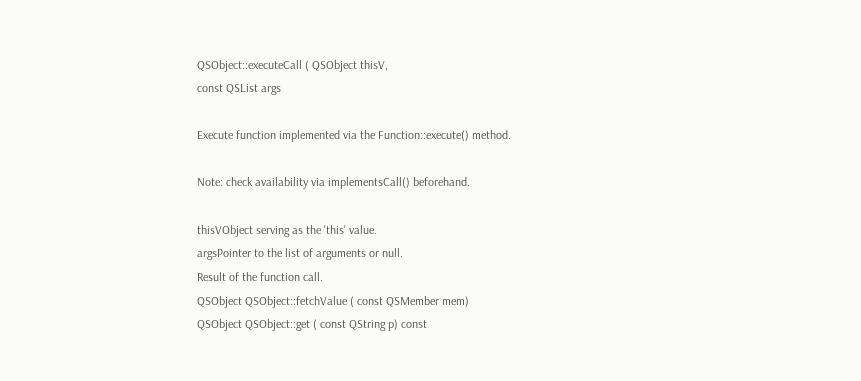QSObject::executeCall ( QSObject thisV,
const QSList args

Execute function implemented via the Function::execute() method.

Note: check availability via implementsCall() beforehand.

thisVObject serving as the 'this' value.
argsPointer to the list of arguments or null.
Result of the function call.
QSObject QSObject::fetchValue ( const QSMember mem)
QSObject QSObject::get ( const QString p) const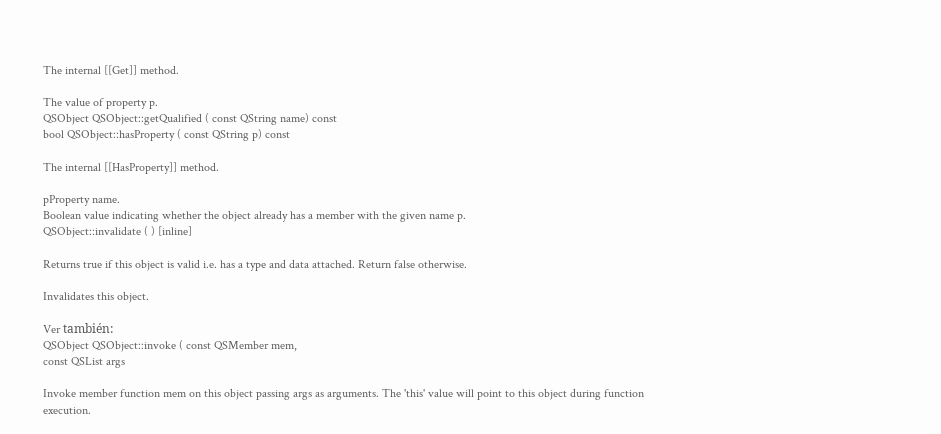The internal [[Get]] method.

The value of property p.
QSObject QSObject::getQualified ( const QString name) const
bool QSObject::hasProperty ( const QString p) const

The internal [[HasProperty]] method.

pProperty name.
Boolean value indicating whether the object already has a member with the given name p.
QSObject::invalidate ( ) [inline]

Returns true if this object is valid i.e. has a type and data attached. Return false otherwise.

Invalidates this object.

Ver también:
QSObject QSObject::invoke ( const QSMember mem,
const QSList args

Invoke member function mem on this object passing args as arguments. The 'this' value will point to this object during function execution.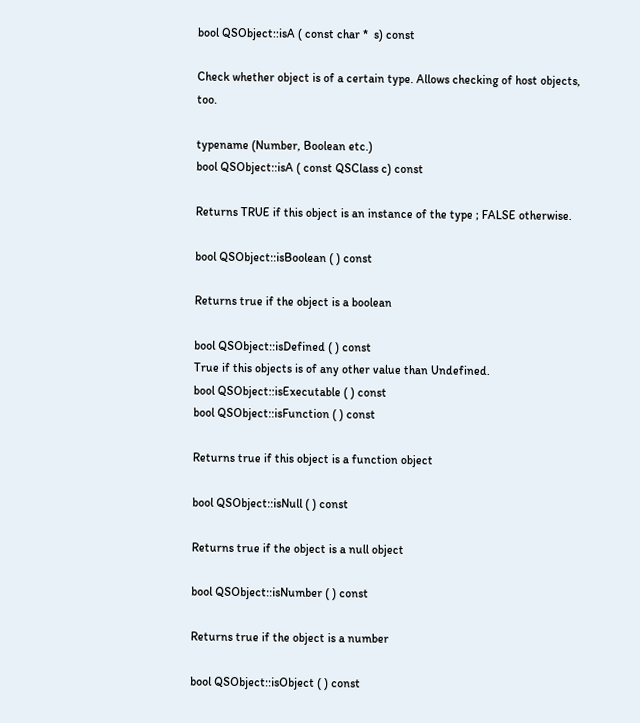bool QSObject::isA ( const char *  s) const

Check whether object is of a certain type. Allows checking of host objects, too.

typename (Number, Boolean etc.)
bool QSObject::isA ( const QSClass c) const

Returns TRUE if this object is an instance of the type ; FALSE otherwise.

bool QSObject::isBoolean ( ) const

Returns true if the object is a boolean

bool QSObject::isDefined ( ) const
True if this objects is of any other value than Undefined.
bool QSObject::isExecutable ( ) const
bool QSObject::isFunction ( ) const

Returns true if this object is a function object

bool QSObject::isNull ( ) const

Returns true if the object is a null object

bool QSObject::isNumber ( ) const

Returns true if the object is a number

bool QSObject::isObject ( ) const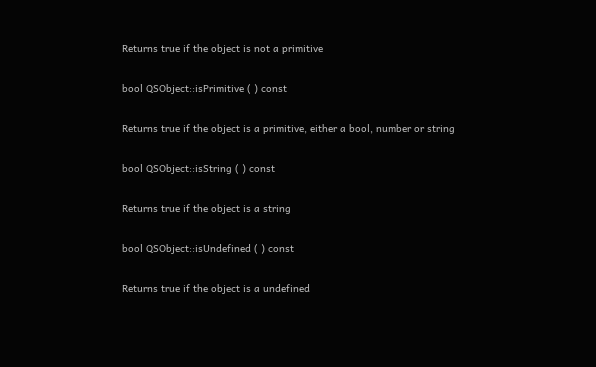Returns true if the object is not a primitive

bool QSObject::isPrimitive ( ) const

Returns true if the object is a primitive, either a bool, number or string

bool QSObject::isString ( ) const

Returns true if the object is a string

bool QSObject::isUndefined ( ) const

Returns true if the object is a undefined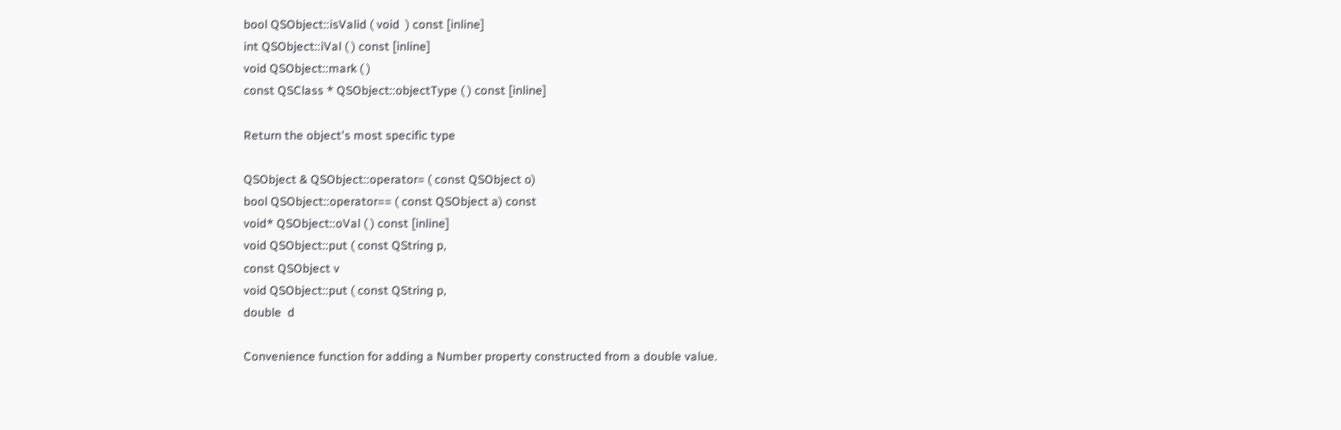bool QSObject::isValid ( void  ) const [inline]
int QSObject::iVal ( ) const [inline]
void QSObject::mark ( )
const QSClass * QSObject::objectType ( ) const [inline]

Return the object's most specific type

QSObject & QSObject::operator= ( const QSObject o)
bool QSObject::operator== ( const QSObject a) const
void* QSObject::oVal ( ) const [inline]
void QSObject::put ( const QString p,
const QSObject v
void QSObject::put ( const QString p,
double  d

Convenience function for adding a Number property constructed from a double value.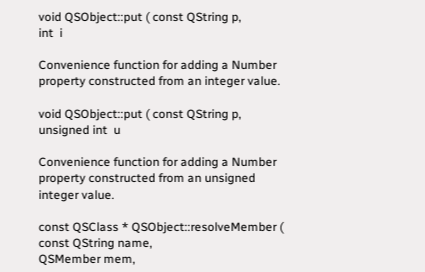void QSObject::put ( const QString p,
int  i

Convenience function for adding a Number property constructed from an integer value.

void QSObject::put ( const QString p,
unsigned int  u

Convenience function for adding a Number property constructed from an unsigned integer value.

const QSClass * QSObject::resolveMember ( const QString name,
QSMember mem,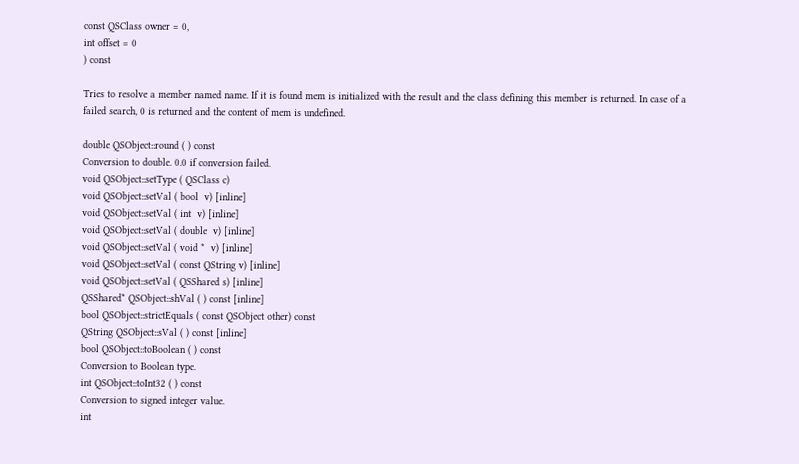const QSClass owner = 0,
int offset = 0
) const

Tries to resolve a member named name. If it is found mem is initialized with the result and the class defining this member is returned. In case of a failed search, 0 is returned and the content of mem is undefined.

double QSObject::round ( ) const
Conversion to double. 0.0 if conversion failed.
void QSObject::setType ( QSClass c)
void QSObject::setVal ( bool  v) [inline]
void QSObject::setVal ( int  v) [inline]
void QSObject::setVal ( double  v) [inline]
void QSObject::setVal ( void *  v) [inline]
void QSObject::setVal ( const QString v) [inline]
void QSObject::setVal ( QSShared s) [inline]
QSShared* QSObject::shVal ( ) const [inline]
bool QSObject::strictEquals ( const QSObject other) const
QString QSObject::sVal ( ) const [inline]
bool QSObject::toBoolean ( ) const
Conversion to Boolean type.
int QSObject::toInt32 ( ) const
Conversion to signed integer value.
int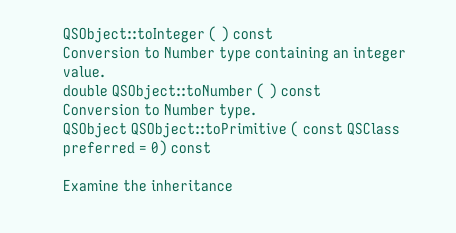QSObject::toInteger ( ) const
Conversion to Number type containing an integer value.
double QSObject::toNumber ( ) const
Conversion to Number type.
QSObject QSObject::toPrimitive ( const QSClass preferred = 0) const

Examine the inheritance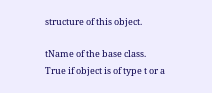structure of this object.

tName of the base class.
True if object is of type t or a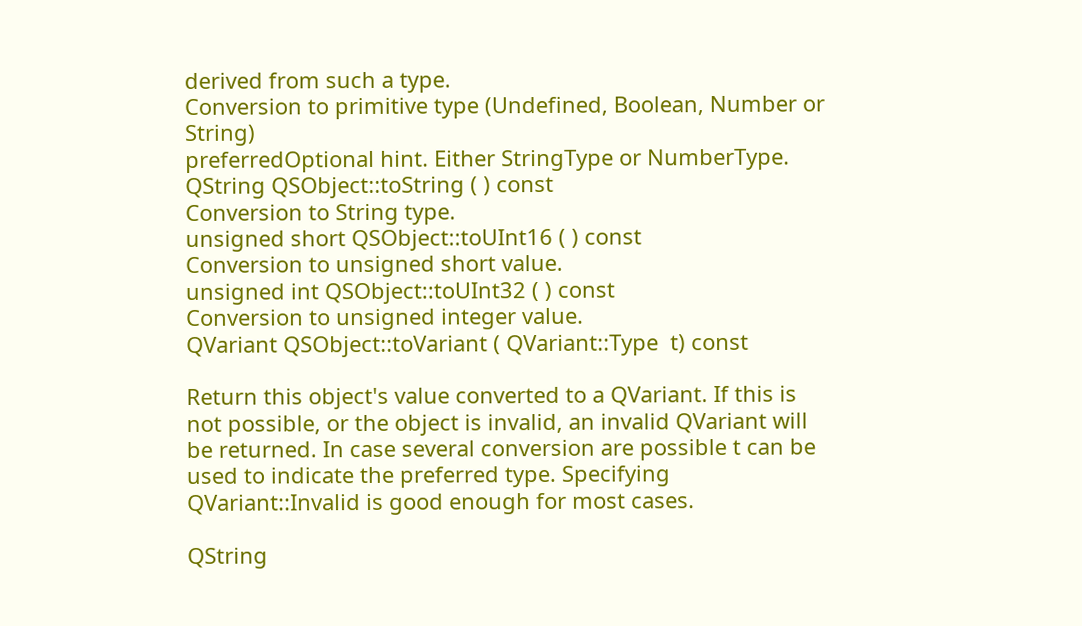derived from such a type.
Conversion to primitive type (Undefined, Boolean, Number or String)
preferredOptional hint. Either StringType or NumberType.
QString QSObject::toString ( ) const
Conversion to String type.
unsigned short QSObject::toUInt16 ( ) const
Conversion to unsigned short value.
unsigned int QSObject::toUInt32 ( ) const
Conversion to unsigned integer value.
QVariant QSObject::toVariant ( QVariant::Type  t) const

Return this object's value converted to a QVariant. If this is not possible, or the object is invalid, an invalid QVariant will be returned. In case several conversion are possible t can be used to indicate the preferred type. Specifying QVariant::Invalid is good enough for most cases.

QString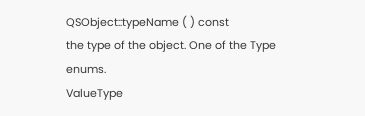QSObject::typeName ( ) const
the type of the object. One of the Type enums.
ValueType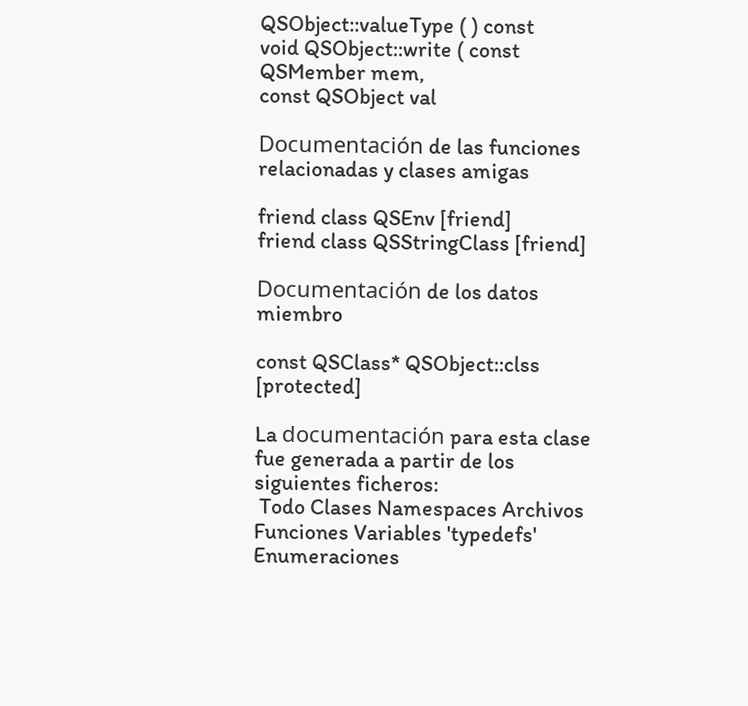QSObject::valueType ( ) const
void QSObject::write ( const QSMember mem,
const QSObject val

Documentación de las funciones relacionadas y clases amigas

friend class QSEnv [friend]
friend class QSStringClass [friend]

Documentación de los datos miembro

const QSClass* QSObject::clss [protected]

La documentación para esta clase fue generada a partir de los siguientes ficheros:
 Todo Clases Namespaces Archivos Funciones Variables 'typedefs' Enumeraciones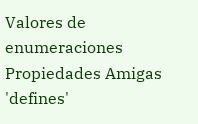Valores de enumeraciones Propiedades Amigas 'defines'